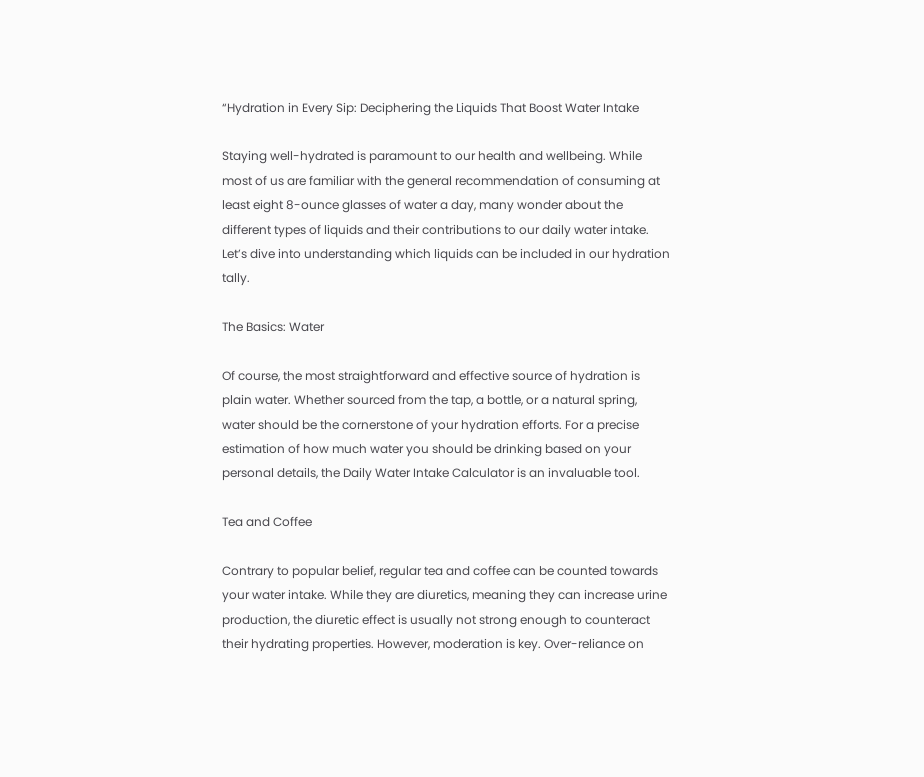“Hydration in Every Sip: Deciphering the Liquids That Boost Water Intake

Staying well-hydrated is paramount to our health and wellbeing. While most of us are familiar with the general recommendation of consuming at least eight 8-ounce glasses of water a day, many wonder about the different types of liquids and their contributions to our daily water intake. Let’s dive into understanding which liquids can be included in our hydration tally.

The Basics: Water

Of course, the most straightforward and effective source of hydration is plain water. Whether sourced from the tap, a bottle, or a natural spring, water should be the cornerstone of your hydration efforts. For a precise estimation of how much water you should be drinking based on your personal details, the Daily Water Intake Calculator is an invaluable tool.

Tea and Coffee

Contrary to popular belief, regular tea and coffee can be counted towards your water intake. While they are diuretics, meaning they can increase urine production, the diuretic effect is usually not strong enough to counteract their hydrating properties. However, moderation is key. Over-reliance on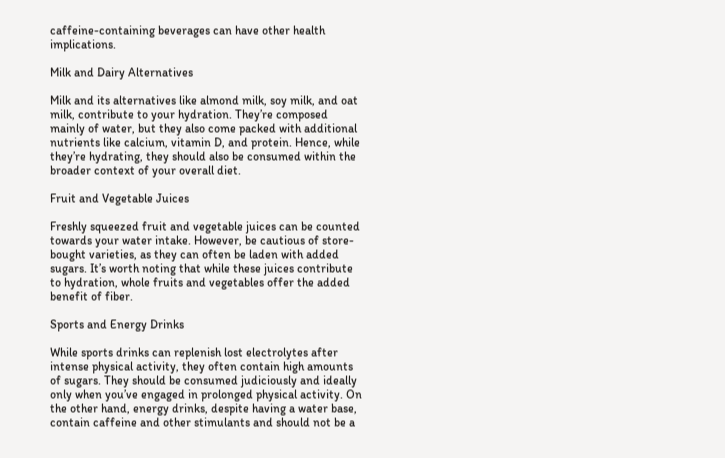caffeine-containing beverages can have other health implications.

Milk and Dairy Alternatives

Milk and its alternatives like almond milk, soy milk, and oat milk, contribute to your hydration. They’re composed mainly of water, but they also come packed with additional nutrients like calcium, vitamin D, and protein. Hence, while they’re hydrating, they should also be consumed within the broader context of your overall diet.

Fruit and Vegetable Juices

Freshly squeezed fruit and vegetable juices can be counted towards your water intake. However, be cautious of store-bought varieties, as they can often be laden with added sugars. It’s worth noting that while these juices contribute to hydration, whole fruits and vegetables offer the added benefit of fiber.

Sports and Energy Drinks

While sports drinks can replenish lost electrolytes after intense physical activity, they often contain high amounts of sugars. They should be consumed judiciously and ideally only when you’ve engaged in prolonged physical activity. On the other hand, energy drinks, despite having a water base, contain caffeine and other stimulants and should not be a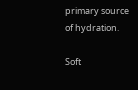primary source of hydration.

Soft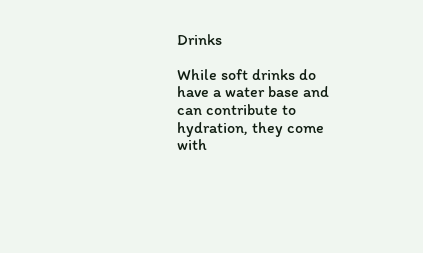Drinks

While soft drinks do have a water base and can contribute to hydration, they come with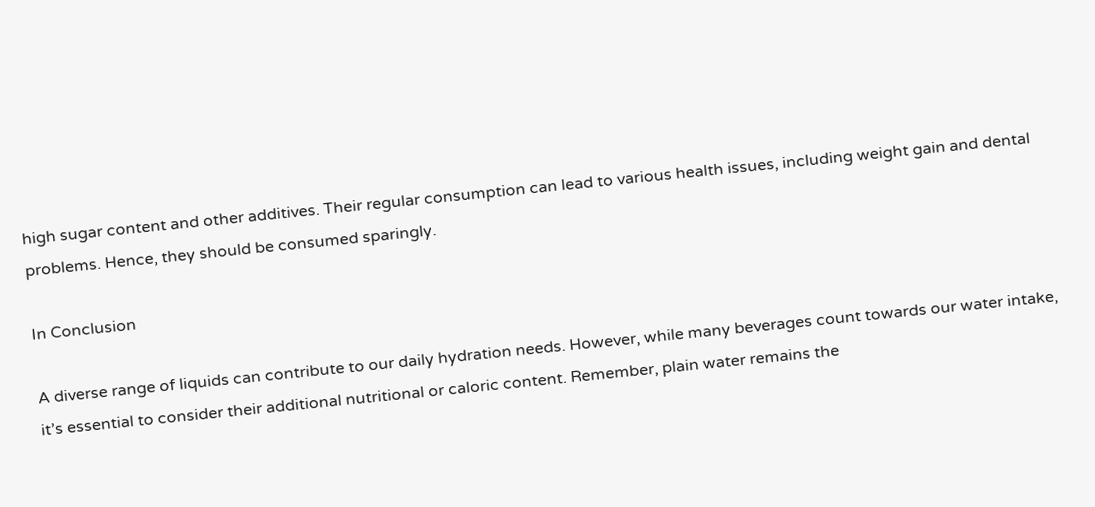high sugar content and other additives. Their regular consumption can lead to various health issues, including weight gain and dental problems. Hence, they should be consumed sparingly.

In Conclusion

A diverse range of liquids can contribute to our daily hydration needs. However, while many beverages count towards our water intake, it’s essential to consider their additional nutritional or caloric content. Remember, plain water remains the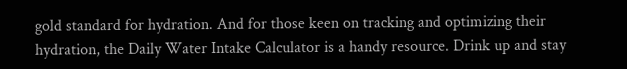gold standard for hydration. And for those keen on tracking and optimizing their hydration, the Daily Water Intake Calculator is a handy resource. Drink up and stay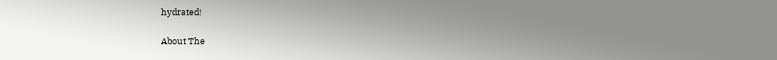hydrated!

About The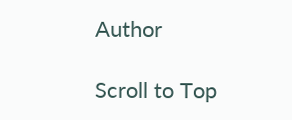Author

Scroll to Top